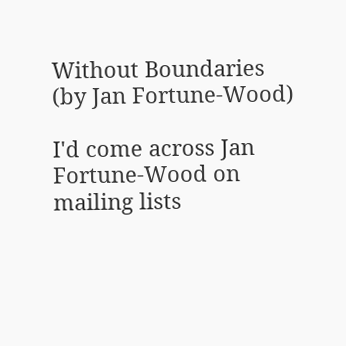Without Boundaries (by Jan Fortune-Wood)

I'd come across Jan Fortune-Wood on mailing lists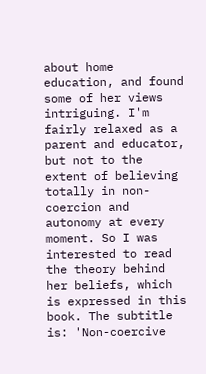about home education, and found some of her views intriguing. I'm fairly relaxed as a parent and educator, but not to the extent of believing totally in non-coercion and autonomy at every moment. So I was interested to read the theory behind her beliefs, which is expressed in this book. The subtitle is: 'Non-coercive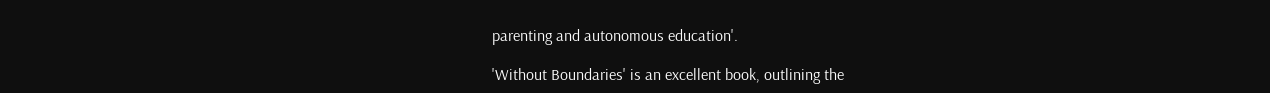parenting and autonomous education'.

'Without Boundaries' is an excellent book, outlining the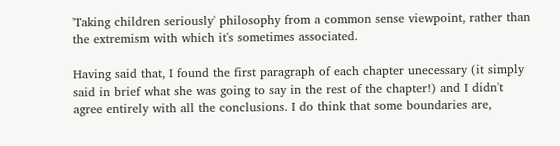'Taking children seriously' philosophy from a common sense viewpoint, rather than the extremism with which it's sometimes associated.

Having said that, I found the first paragraph of each chapter unecessary (it simply said in brief what she was going to say in the rest of the chapter!) and I didn't agree entirely with all the conclusions. I do think that some boundaries are,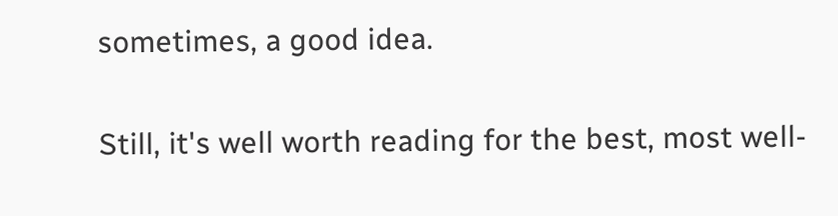sometimes, a good idea.

Still, it's well worth reading for the best, most well-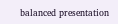balanced presentation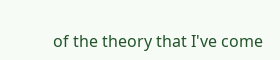of the theory that I've come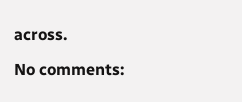across.

No comments: